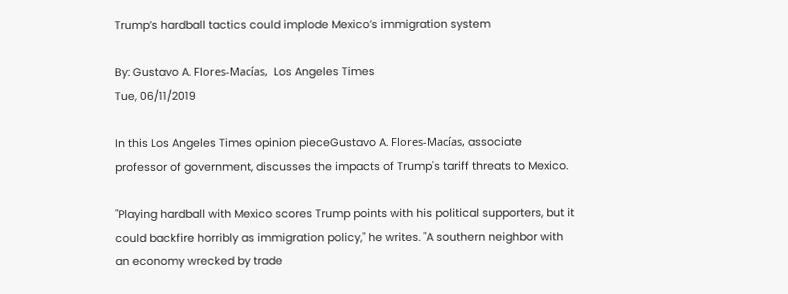Trump’s hardball tactics could implode Mexico’s immigration system

By: Gustavo A. Flores-Macías,  Los Angeles Times
Tue, 06/11/2019

In this Los Angeles Times opinion pieceGustavo A. Flores-Macías, associate professor of government, discusses the impacts of Trump's tariff threats to Mexico.

"Playing hardball with Mexico scores Trump points with his political supporters, but it could backfire horribly as immigration policy," he writes. "A southern neighbor with an economy wrecked by trade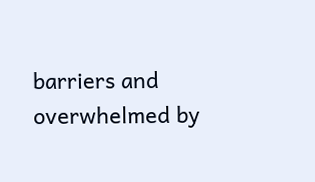barriers and overwhelmed by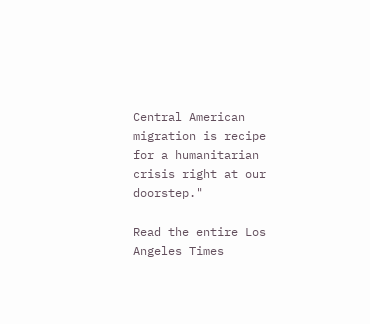Central American migration is recipe for a humanitarian crisis right at our doorstep."

Read the entire Los Angeles Times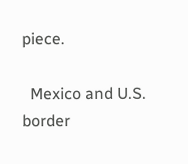piece.

  Mexico and U.S. border